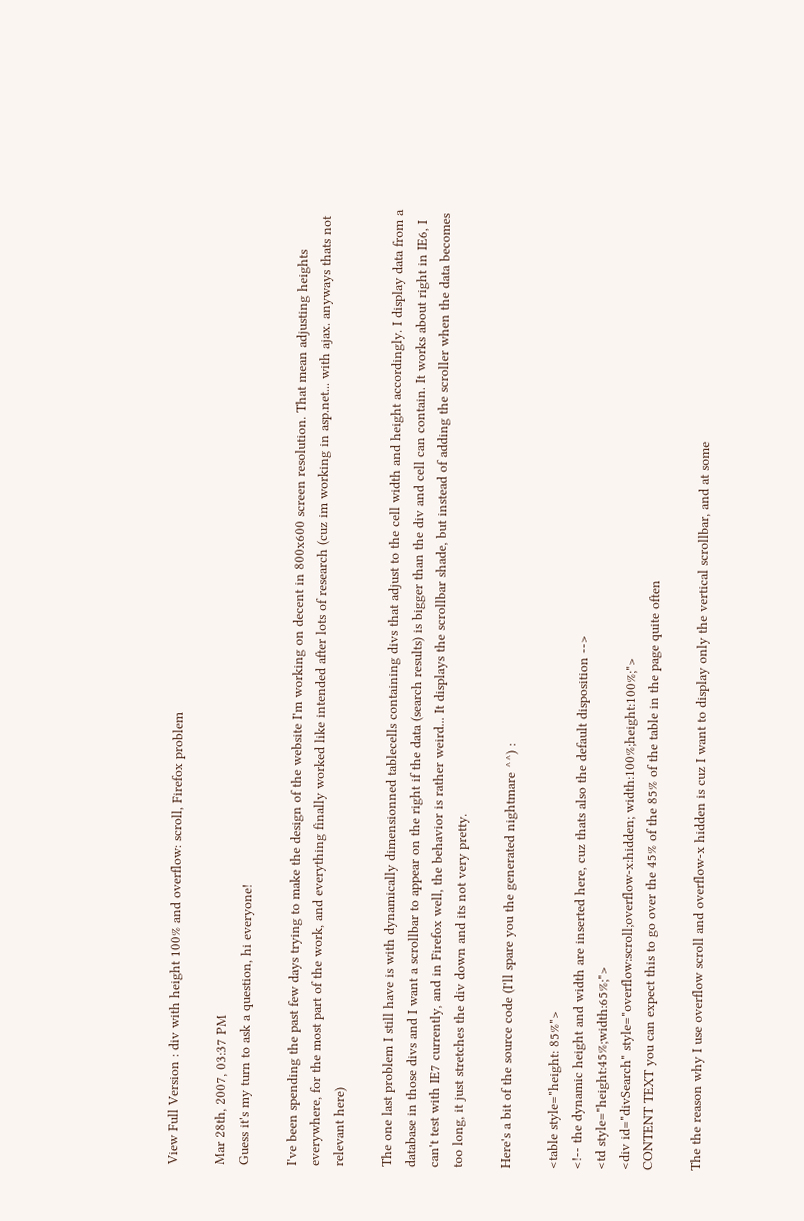View Full Version : div with height 100% and overflow: scroll, Firefox problem

Mar 28th, 2007, 03:37 PM
Guess it's my turn to ask a question, hi everyone!

I've been spending the past few days trying to make the design of the website I'm working on decent in 800x600 screen resolution. That mean adjusting heights everywhere, for the most part of the work, and everything finally worked like intended after lots of research (cuz im working in asp.net... with ajax. anyways thats not relevant here)

The one last problem I still have is with dynamically dimensionned tablecells containing divs that adjust to the cell width and height accordingly. I display data from a database in those divs and I want a scrollbar to appear on the right if the data (search results) is bigger than the div and cell can contain. It works about right in IE6, I can't test with IE7 currently, and in Firefox well, the behavior is rather weird... It displays the scrollbar shade, but instead of adding the scroller when the data becomes too long, it just stretches the div down and its not very pretty.

Here's a bit of the source code (I'll spare you the generated nightmare ^^) :

<table style="height: 85%">
<!-- the dynamic height and width are inserted here, cuz thats also the default disposition -->
<td style="height:45%;width:65%;">
<div id="divSearch" style="overflow:scroll;overflow-x:hidden; width:100%;height:100%;">
CONTENT TEXT you can expect this to go over the 45% of the 85% of the table in the page quite often

The the reason why I use overflow scroll and overflow-x hidden is cuz I want to display only the vertical scrollbar, and at some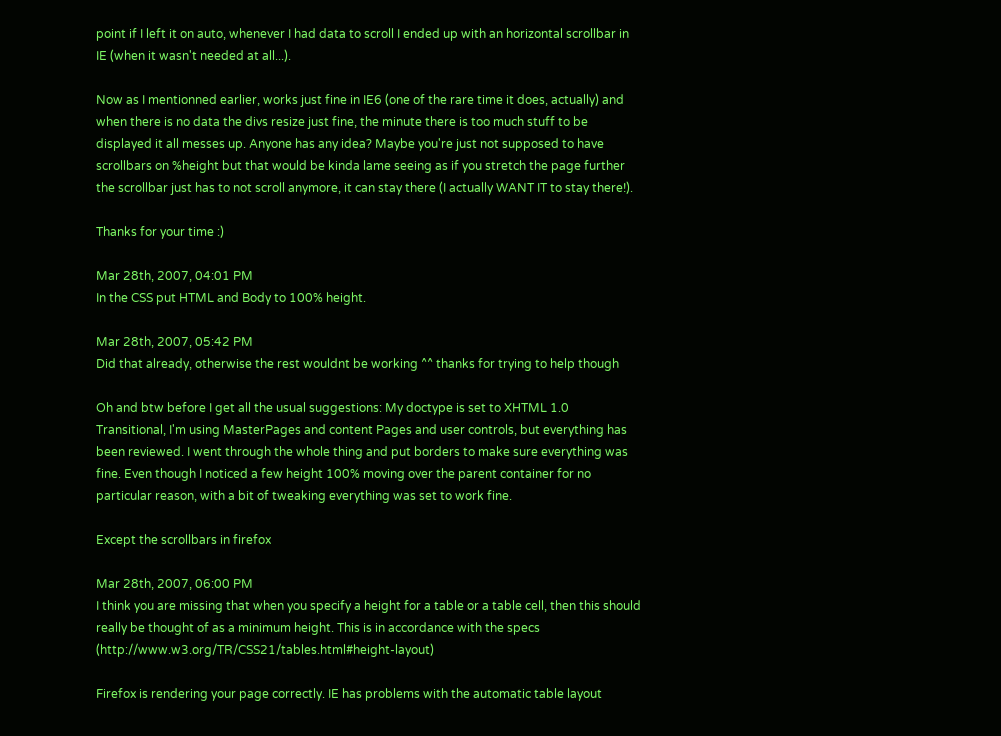point if I left it on auto, whenever I had data to scroll I ended up with an horizontal scrollbar in IE (when it wasn't needed at all...).

Now as I mentionned earlier, works just fine in IE6 (one of the rare time it does, actually) and when there is no data the divs resize just fine, the minute there is too much stuff to be displayed it all messes up. Anyone has any idea? Maybe you're just not supposed to have scrollbars on %height but that would be kinda lame seeing as if you stretch the page further the scrollbar just has to not scroll anymore, it can stay there (I actually WANT IT to stay there!).

Thanks for your time :)

Mar 28th, 2007, 04:01 PM
In the CSS put HTML and Body to 100% height.

Mar 28th, 2007, 05:42 PM
Did that already, otherwise the rest wouldnt be working ^^ thanks for trying to help though

Oh and btw before I get all the usual suggestions: My doctype is set to XHTML 1.0 Transitional, I'm using MasterPages and content Pages and user controls, but everything has been reviewed. I went through the whole thing and put borders to make sure everything was fine. Even though I noticed a few height 100% moving over the parent container for no particular reason, with a bit of tweaking everything was set to work fine.

Except the scrollbars in firefox

Mar 28th, 2007, 06:00 PM
I think you are missing that when you specify a height for a table or a table cell, then this should really be thought of as a minimum height. This is in accordance with the specs (http://www.w3.org/TR/CSS21/tables.html#height-layout)

Firefox is rendering your page correctly. IE has problems with the automatic table layout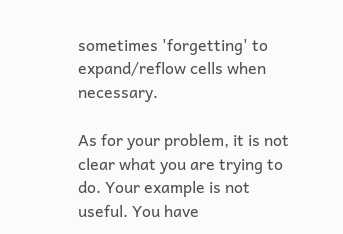sometimes 'forgetting' to expand/reflow cells when necessary.

As for your problem, it is not clear what you are trying to do. Your example is not useful. You have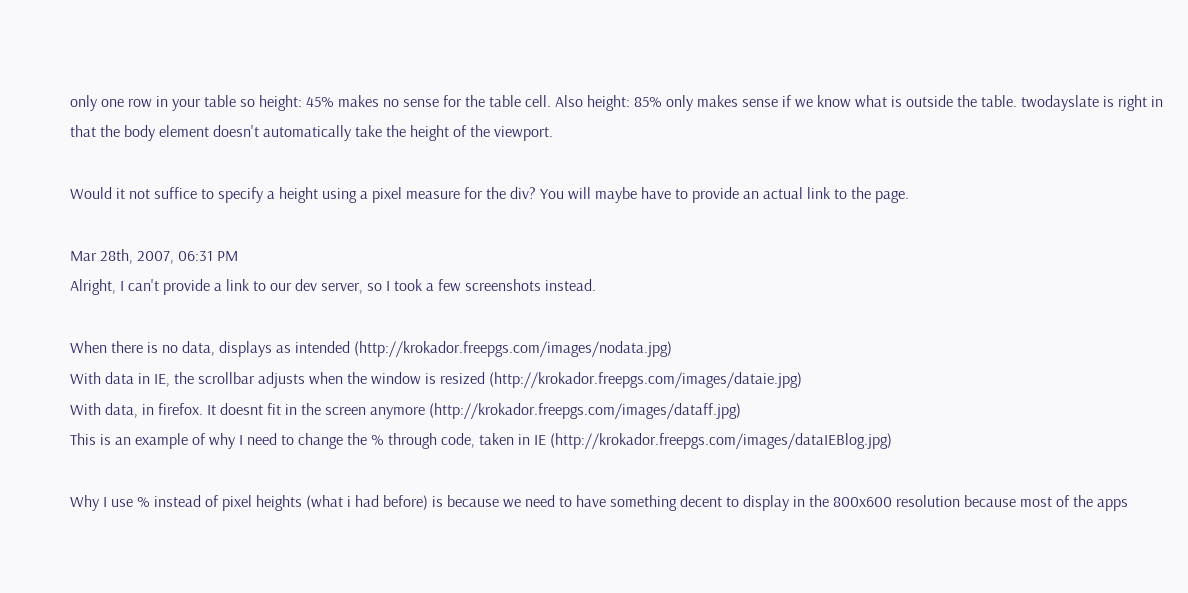only one row in your table so height: 45% makes no sense for the table cell. Also height: 85% only makes sense if we know what is outside the table. twodayslate is right in that the body element doesn't automatically take the height of the viewport.

Would it not suffice to specify a height using a pixel measure for the div? You will maybe have to provide an actual link to the page.

Mar 28th, 2007, 06:31 PM
Alright, I can't provide a link to our dev server, so I took a few screenshots instead.

When there is no data, displays as intended (http://krokador.freepgs.com/images/nodata.jpg)
With data in IE, the scrollbar adjusts when the window is resized (http://krokador.freepgs.com/images/dataie.jpg)
With data, in firefox. It doesnt fit in the screen anymore (http://krokador.freepgs.com/images/dataff.jpg)
This is an example of why I need to change the % through code, taken in IE (http://krokador.freepgs.com/images/dataIEBlog.jpg)

Why I use % instead of pixel heights (what i had before) is because we need to have something decent to display in the 800x600 resolution because most of the apps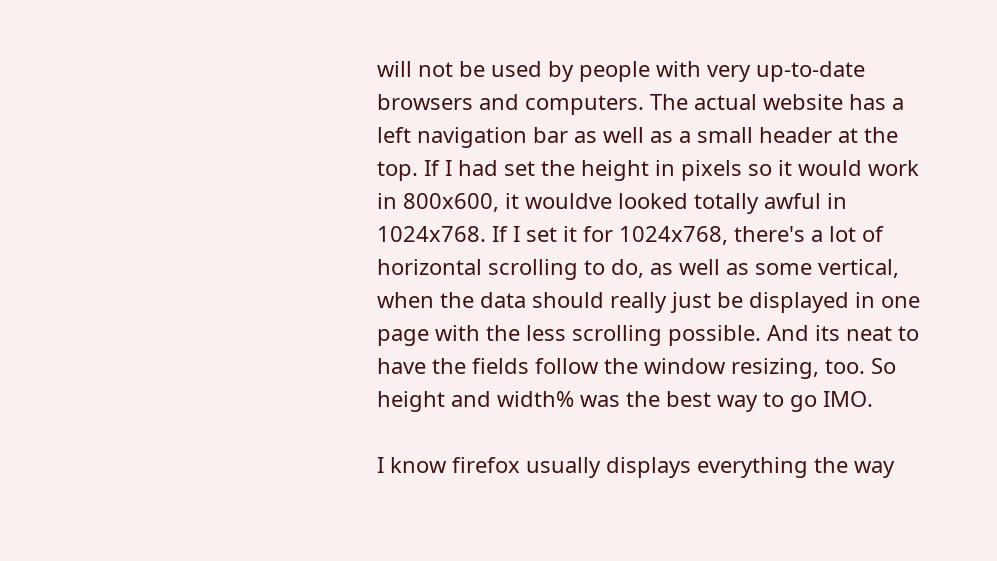will not be used by people with very up-to-date browsers and computers. The actual website has a left navigation bar as well as a small header at the top. If I had set the height in pixels so it would work in 800x600, it wouldve looked totally awful in 1024x768. If I set it for 1024x768, there's a lot of horizontal scrolling to do, as well as some vertical, when the data should really just be displayed in one page with the less scrolling possible. And its neat to have the fields follow the window resizing, too. So height and width% was the best way to go IMO.

I know firefox usually displays everything the way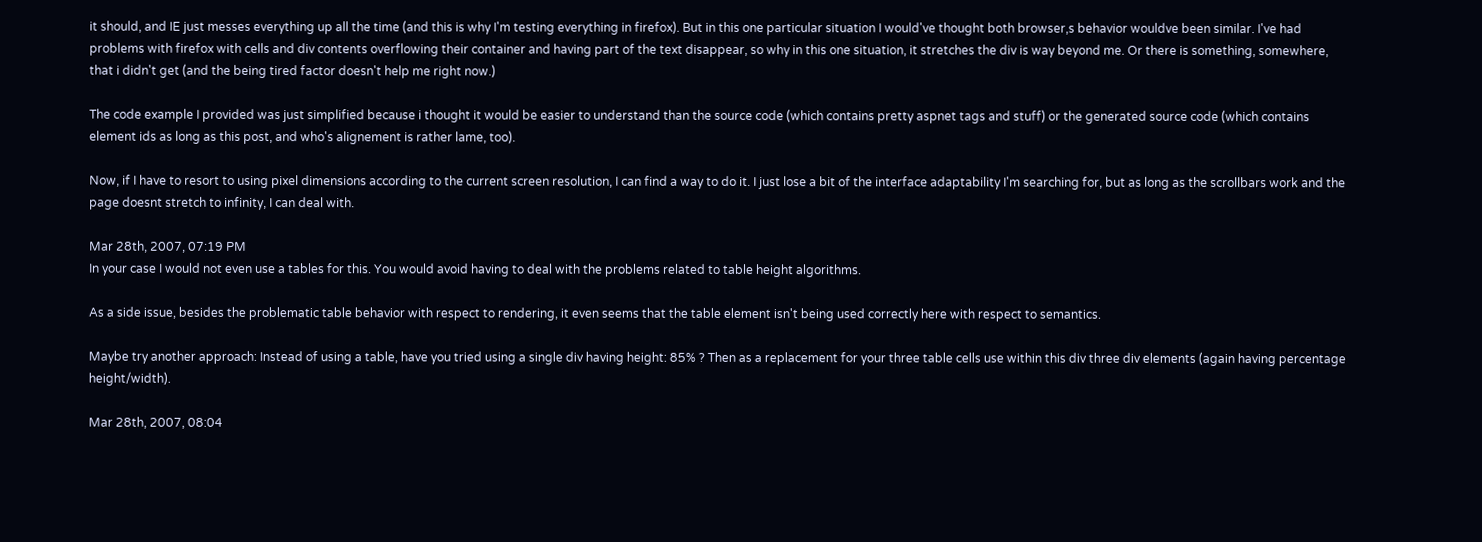it should, and IE just messes everything up all the time (and this is why I'm testing everything in firefox). But in this one particular situation I would've thought both browser,s behavior wouldve been similar. I've had problems with firefox with cells and div contents overflowing their container and having part of the text disappear, so why in this one situation, it stretches the div is way beyond me. Or there is something, somewhere, that i didn't get (and the being tired factor doesn't help me right now.)

The code example I provided was just simplified because i thought it would be easier to understand than the source code (which contains pretty aspnet tags and stuff) or the generated source code (which contains element ids as long as this post, and who's alignement is rather lame, too).

Now, if I have to resort to using pixel dimensions according to the current screen resolution, I can find a way to do it. I just lose a bit of the interface adaptability I'm searching for, but as long as the scrollbars work and the page doesnt stretch to infinity, I can deal with.

Mar 28th, 2007, 07:19 PM
In your case I would not even use a tables for this. You would avoid having to deal with the problems related to table height algorithms.

As a side issue, besides the problematic table behavior with respect to rendering, it even seems that the table element isn't being used correctly here with respect to semantics.

Maybe try another approach: Instead of using a table, have you tried using a single div having height: 85% ? Then as a replacement for your three table cells use within this div three div elements (again having percentage height/width).

Mar 28th, 2007, 08:04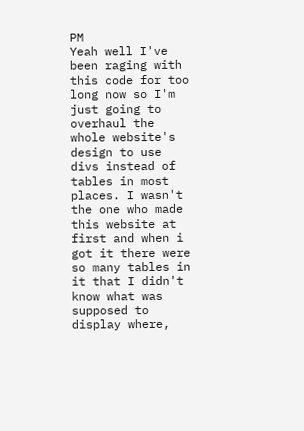PM
Yeah well I've been raging with this code for too long now so I'm just going to overhaul the whole website's design to use divs instead of tables in most places. I wasn't the one who made this website at first and when i got it there were so many tables in it that I didn't know what was supposed to display where,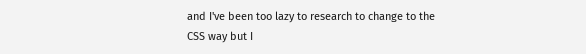and I've been too lazy to research to change to the CSS way but I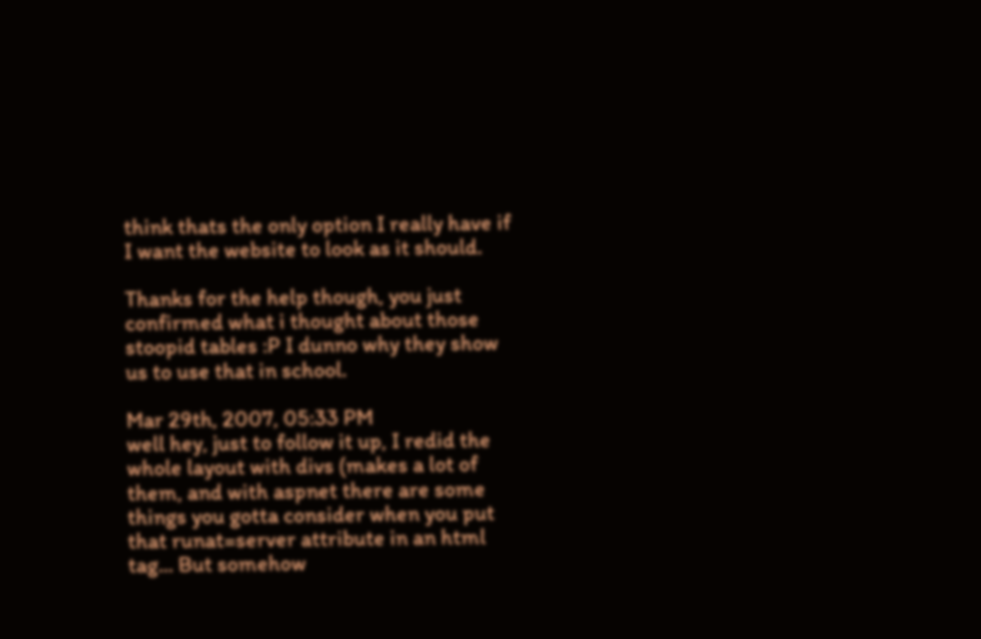think thats the only option I really have if I want the website to look as it should.

Thanks for the help though, you just confirmed what i thought about those stoopid tables :P I dunno why they show us to use that in school.

Mar 29th, 2007, 05:33 PM
well hey, just to follow it up, I redid the whole layout with divs (makes a lot of them, and with aspnet there are some things you gotta consider when you put that runat=server attribute in an html tag... But somehow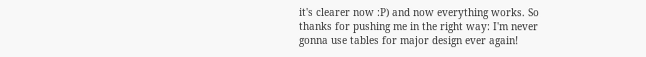it's clearer now :P) and now everything works. So thanks for pushing me in the right way: I'm never gonna use tables for major design ever again!